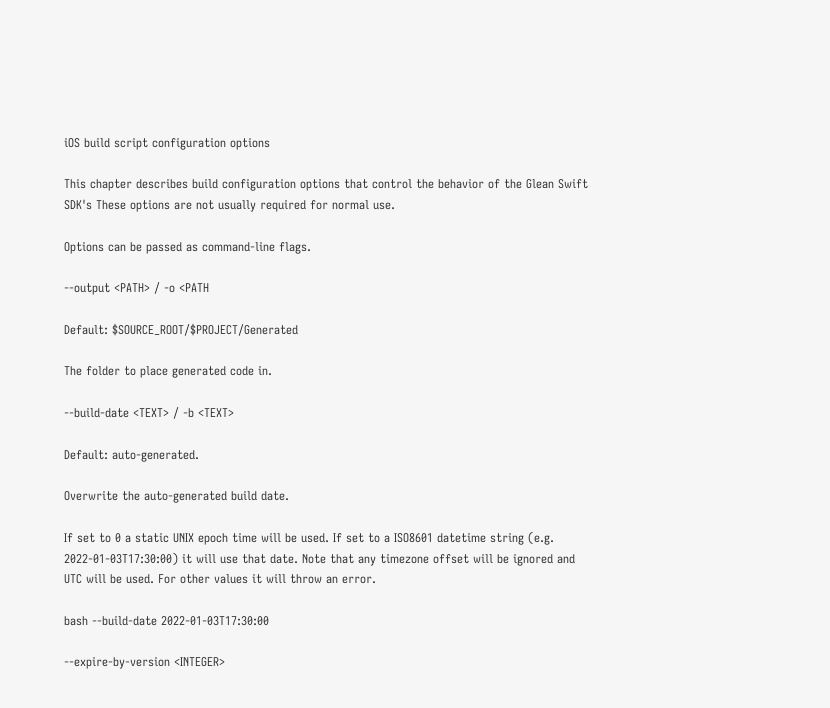iOS build script configuration options

This chapter describes build configuration options that control the behavior of the Glean Swift SDK's These options are not usually required for normal use.

Options can be passed as command-line flags.

--output <PATH> / -o <PATH

Default: $SOURCE_ROOT/$PROJECT/Generated

The folder to place generated code in.

--build-date <TEXT> / -b <TEXT>

Default: auto-generated.

Overwrite the auto-generated build date.

If set to 0 a static UNIX epoch time will be used. If set to a ISO8601 datetime string (e.g. 2022-01-03T17:30:00) it will use that date. Note that any timezone offset will be ignored and UTC will be used. For other values it will throw an error.

bash --build-date 2022-01-03T17:30:00

--expire-by-version <INTEGER>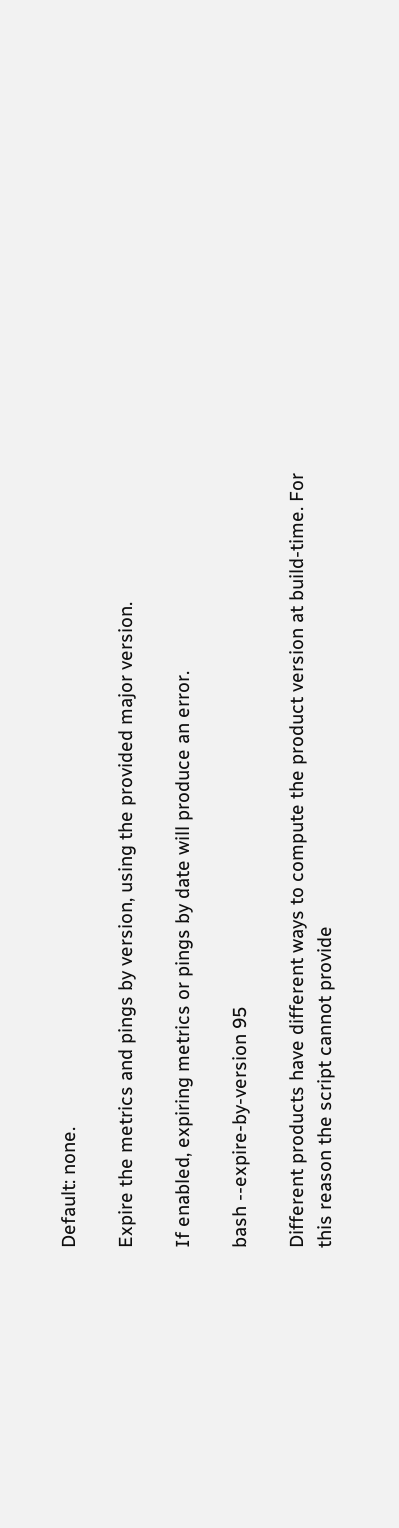Default: none.

Expire the metrics and pings by version, using the provided major version.

If enabled, expiring metrics or pings by date will produce an error.

bash --expire-by-version 95

Different products have different ways to compute the product version at build-time. For this reason the script cannot provide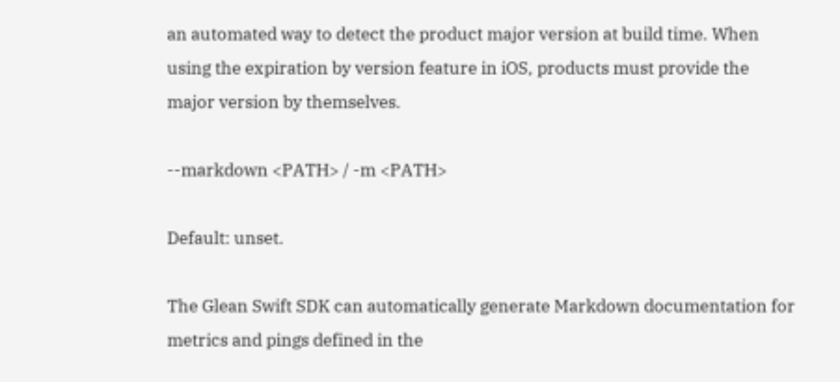an automated way to detect the product major version at build time. When using the expiration by version feature in iOS, products must provide the major version by themselves.

--markdown <PATH> / -m <PATH>

Default: unset.

The Glean Swift SDK can automatically generate Markdown documentation for metrics and pings defined in the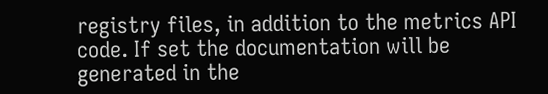registry files, in addition to the metrics API code. If set the documentation will be generated in the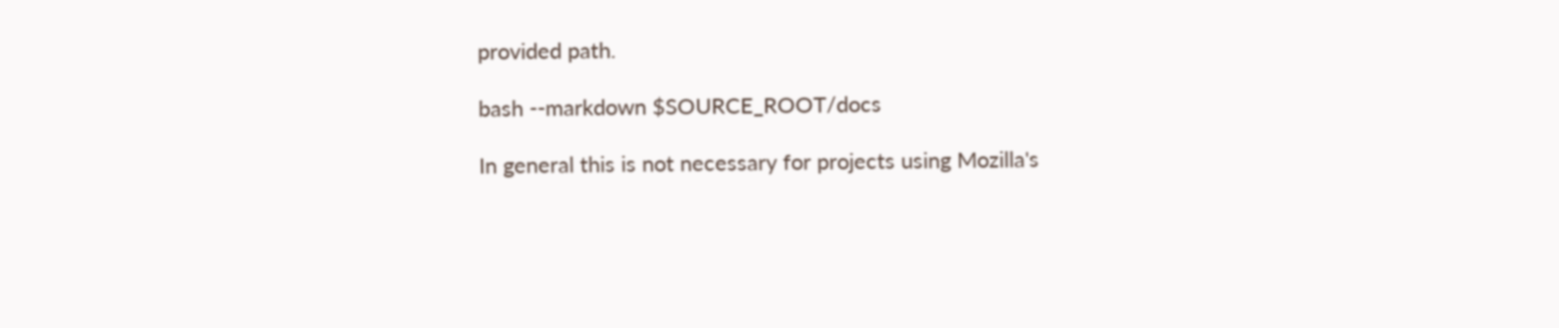provided path.

bash --markdown $SOURCE_ROOT/docs

In general this is not necessary for projects using Mozilla's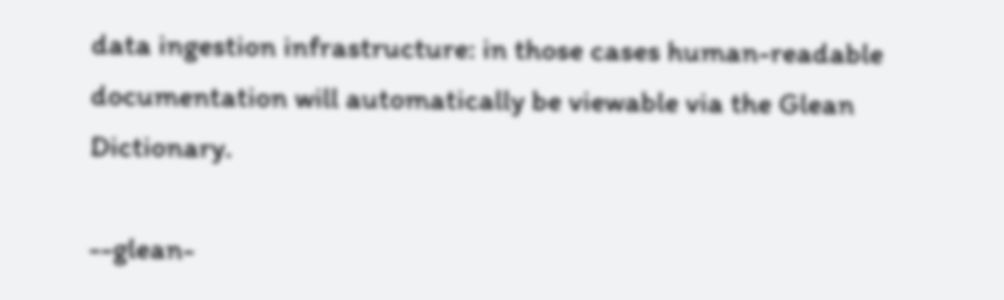data ingestion infrastructure: in those cases human-readable documentation will automatically be viewable via the Glean Dictionary.

--glean-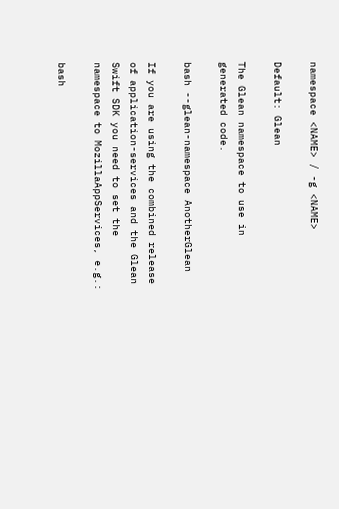namespace <NAME> / -g <NAME>

Default: Glean

The Glean namespace to use in generated code.

bash --glean-namespace AnotherGlean

If you are using the combined release of application-services and the Glean Swift SDK you need to set the namespace to MozillaAppServices, e.g.:

bash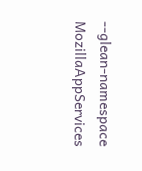--glean-namespace MozillaAppServices